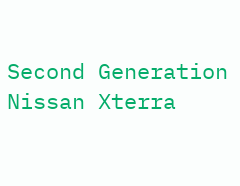Second Generation Nissan Xterra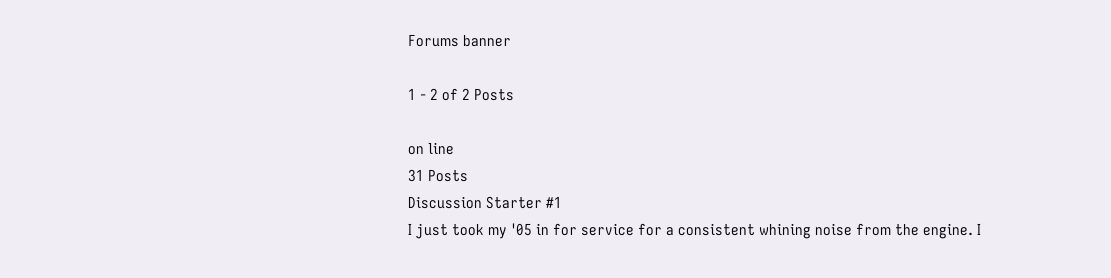Forums banner

1 - 2 of 2 Posts

on line
31 Posts
Discussion Starter #1
I just took my '05 in for service for a consistent whining noise from the engine. I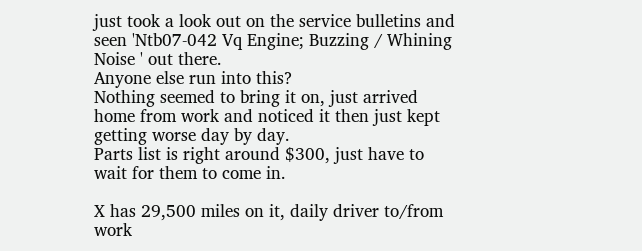just took a look out on the service bulletins and seen 'Ntb07-042 Vq Engine; Buzzing / Whining Noise ' out there.
Anyone else run into this?
Nothing seemed to bring it on, just arrived home from work and noticed it then just kept getting worse day by day.
Parts list is right around $300, just have to wait for them to come in.

X has 29,500 miles on it, daily driver to/from work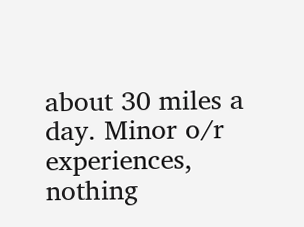about 30 miles a day. Minor o/r experiences, nothing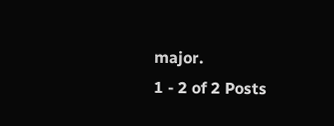major.
1 - 2 of 2 Posts